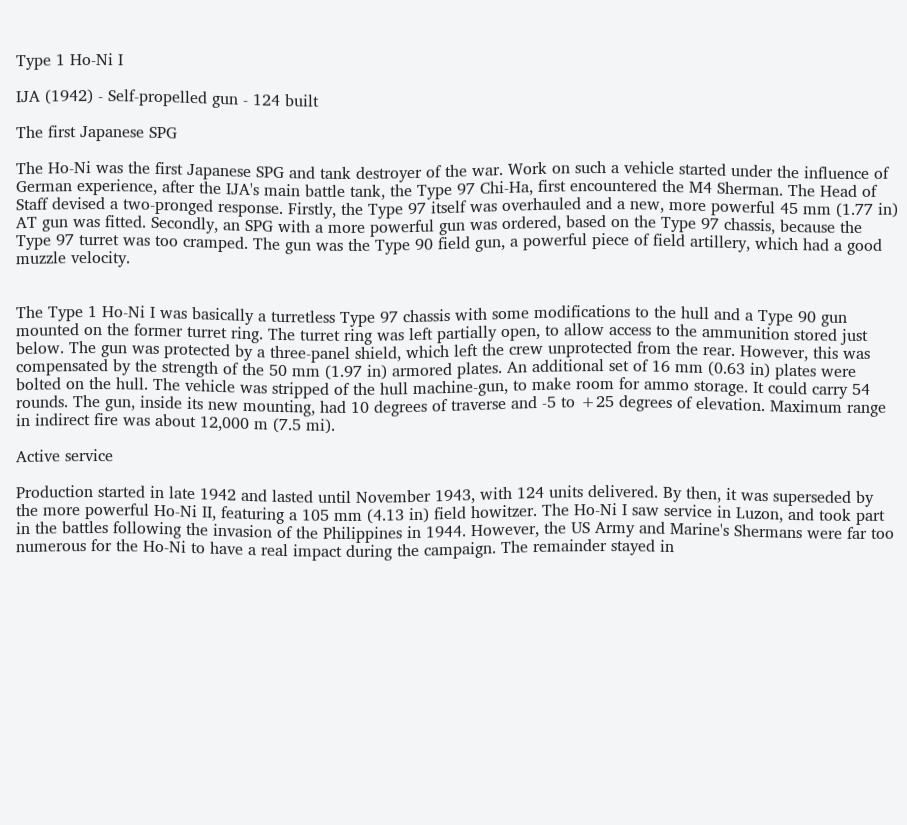Type 1 Ho-Ni I

IJA (1942) - Self-propelled gun - 124 built

The first Japanese SPG

The Ho-Ni was the first Japanese SPG and tank destroyer of the war. Work on such a vehicle started under the influence of German experience, after the IJA's main battle tank, the Type 97 Chi-Ha, first encountered the M4 Sherman. The Head of Staff devised a two-pronged response. Firstly, the Type 97 itself was overhauled and a new, more powerful 45 mm (1.77 in) AT gun was fitted. Secondly, an SPG with a more powerful gun was ordered, based on the Type 97 chassis, because the Type 97 turret was too cramped. The gun was the Type 90 field gun, a powerful piece of field artillery, which had a good muzzle velocity.


The Type 1 Ho-Ni I was basically a turretless Type 97 chassis with some modifications to the hull and a Type 90 gun mounted on the former turret ring. The turret ring was left partially open, to allow access to the ammunition stored just below. The gun was protected by a three-panel shield, which left the crew unprotected from the rear. However, this was compensated by the strength of the 50 mm (1.97 in) armored plates. An additional set of 16 mm (0.63 in) plates were bolted on the hull. The vehicle was stripped of the hull machine-gun, to make room for ammo storage. It could carry 54 rounds. The gun, inside its new mounting, had 10 degrees of traverse and -5 to +25 degrees of elevation. Maximum range in indirect fire was about 12,000 m (7.5 mi).

Active service

Production started in late 1942 and lasted until November 1943, with 124 units delivered. By then, it was superseded by the more powerful Ho-Ni II, featuring a 105 mm (4.13 in) field howitzer. The Ho-Ni I saw service in Luzon, and took part in the battles following the invasion of the Philippines in 1944. However, the US Army and Marine's Shermans were far too numerous for the Ho-Ni to have a real impact during the campaign. The remainder stayed in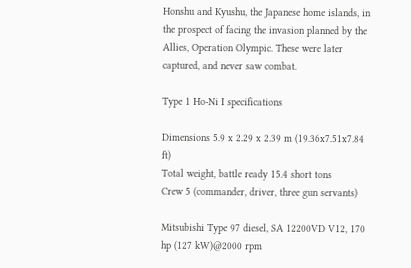Honshu and Kyushu, the Japanese home islands, in the prospect of facing the invasion planned by the Allies, Operation Olympic. These were later captured, and never saw combat.

Type 1 Ho-Ni I specifications

Dimensions 5.9 x 2.29 x 2.39 m (19.36x7.51x7.84 ft)
Total weight, battle ready 15.4 short tons
Crew 5 (commander, driver, three gun servants)

Mitsubishi Type 97 diesel, SA 12200VD V12, 170 hp (127 kW)@2000 rpm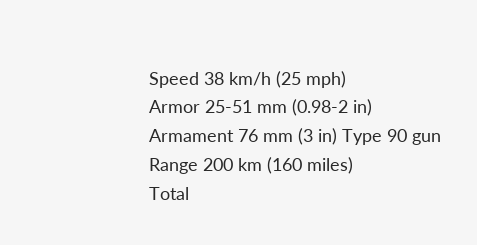Speed 38 km/h (25 mph)
Armor 25-51 mm (0.98-2 in)
Armament 76 mm (3 in) Type 90 gun
Range 200 km (160 miles)
Total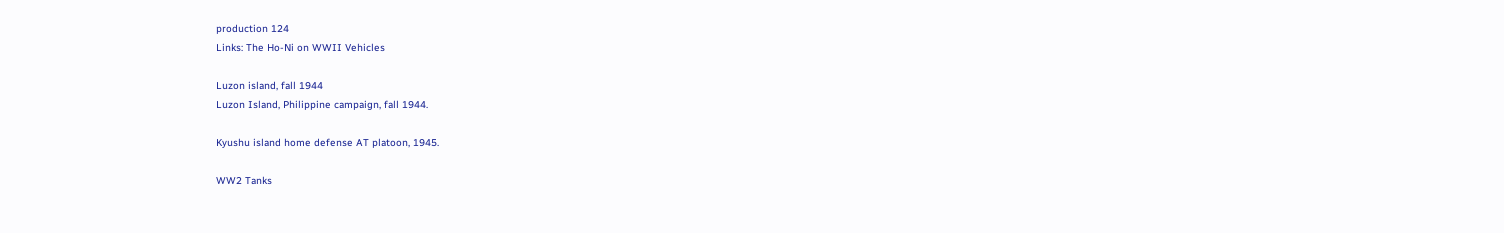production 124
Links: The Ho-Ni on WWII Vehicles

Luzon island, fall 1944
Luzon Island, Philippine campaign, fall 1944.

Kyushu island home defense AT platoon, 1945.

WW2 Tanks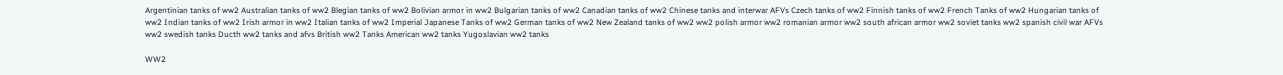Argentinian tanks of ww2 Australian tanks of ww2 Blegian tanks of ww2 Bolivian armor in ww2 Bulgarian tanks of ww2 Canadian tanks of ww2 Chinese tanks and interwar AFVs Czech tanks of ww2 Finnish tanks of ww2 French Tanks of ww2 Hungarian tanks of ww2 Indian tanks of ww2 Irish armor in ww2 Italian tanks of ww2 Imperial Japanese Tanks of ww2 German tanks of ww2 New Zealand tanks of ww2 ww2 polish armor ww2 romanian armor ww2 south african armor ww2 soviet tanks ww2 spanish civil war AFVs ww2 swedish tanks Ducth ww2 tanks and afvs British ww2 Tanks American ww2 tanks Yugoslavian ww2 tanks

WW2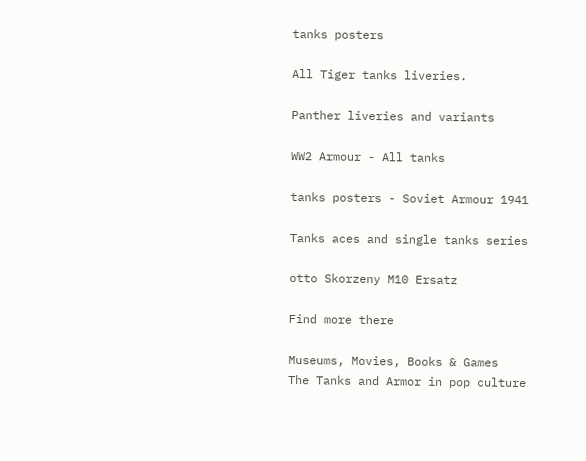tanks posters

All Tiger tanks liveries.

Panther liveries and variants

WW2 Armour - All tanks

tanks posters - Soviet Armour 1941

Tanks aces and single tanks series

otto Skorzeny M10 Ersatz

Find more there

Museums, Movies, Books & Games
The Tanks and Armor in pop culture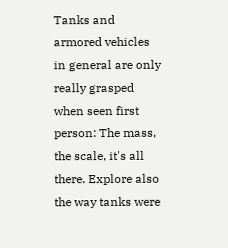Tanks and armored vehicles in general are only really grasped when seen first person: The mass, the scale, it's all there. Explore also the way tanks were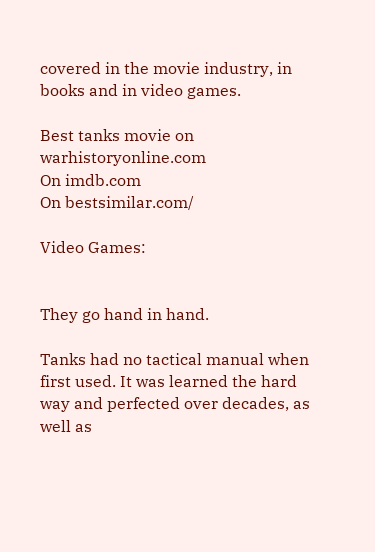covered in the movie industry, in books and in video games.

Best tanks movie on warhistoryonline.com
On imdb.com
On bestsimilar.com/

Video Games:


They go hand in hand.

Tanks had no tactical manual when first used. It was learned the hard way and perfected over decades, as well as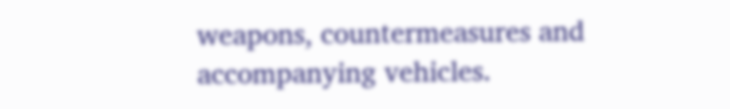weapons, countermeasures and accompanying vehicles.